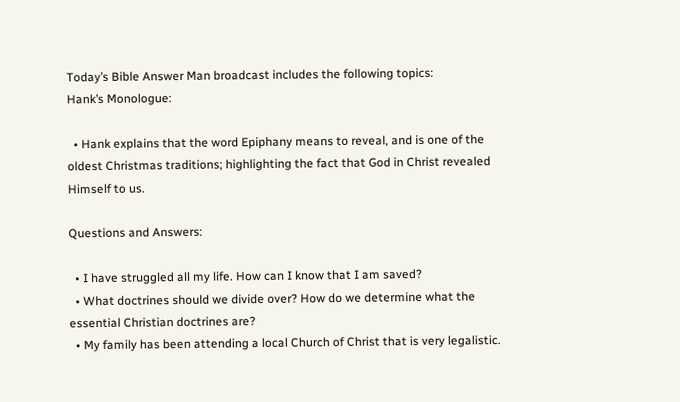Today’s Bible Answer Man broadcast includes the following topics:
Hank’s Monologue:

  • Hank explains that the word Epiphany means to reveal, and is one of the oldest Christmas traditions; highlighting the fact that God in Christ revealed Himself to us.

Questions and Answers:

  • I have struggled all my life. How can I know that I am saved?
  • What doctrines should we divide over? How do we determine what the essential Christian doctrines are?
  • My family has been attending a local Church of Christ that is very legalistic.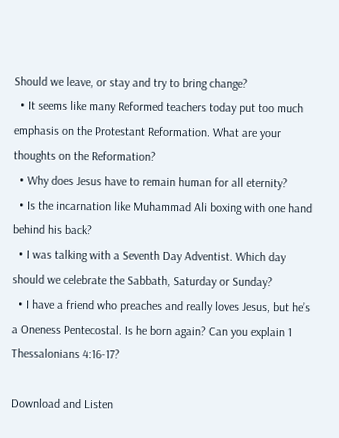Should we leave, or stay and try to bring change?
  • It seems like many Reformed teachers today put too much emphasis on the Protestant Reformation. What are your thoughts on the Reformation?
  • Why does Jesus have to remain human for all eternity?
  • Is the incarnation like Muhammad Ali boxing with one hand behind his back?
  • I was talking with a Seventh Day Adventist. Which day should we celebrate the Sabbath, Saturday or Sunday?
  • I have a friend who preaches and really loves Jesus, but he’s a Oneness Pentecostal. Is he born again? Can you explain 1 Thessalonians 4:16-17?

Download and Listen